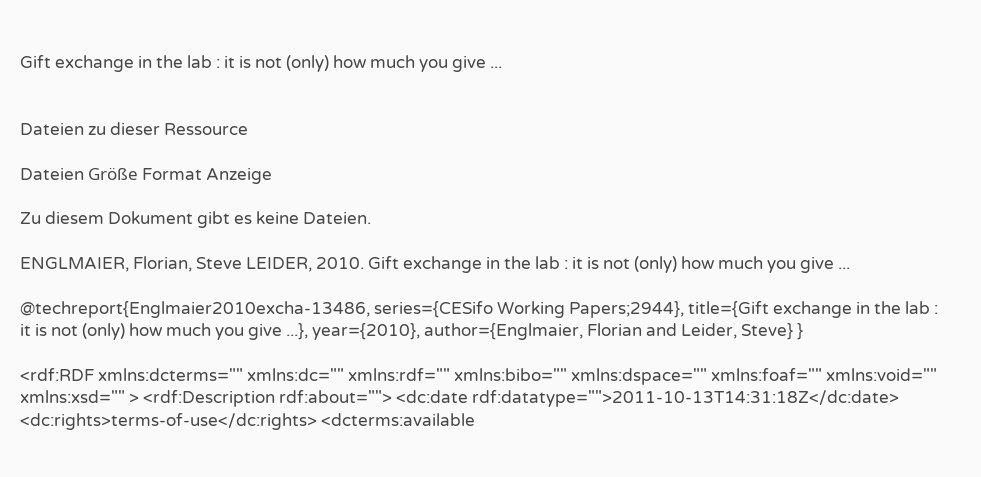Gift exchange in the lab : it is not (only) how much you give ...


Dateien zu dieser Ressource

Dateien Größe Format Anzeige

Zu diesem Dokument gibt es keine Dateien.

ENGLMAIER, Florian, Steve LEIDER, 2010. Gift exchange in the lab : it is not (only) how much you give ...

@techreport{Englmaier2010excha-13486, series={CESifo Working Papers;2944}, title={Gift exchange in the lab : it is not (only) how much you give ...}, year={2010}, author={Englmaier, Florian and Leider, Steve} }

<rdf:RDF xmlns:dcterms="" xmlns:dc="" xmlns:rdf="" xmlns:bibo="" xmlns:dspace="" xmlns:foaf="" xmlns:void="" xmlns:xsd="" > <rdf:Description rdf:about=""> <dc:date rdf:datatype="">2011-10-13T14:31:18Z</dc:date> <dc:rights>terms-of-use</dc:rights> <dcterms:available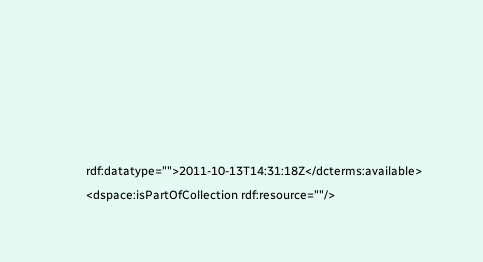rdf:datatype="">2011-10-13T14:31:18Z</dcterms:available> <dspace:isPartOfCollection rdf:resource=""/>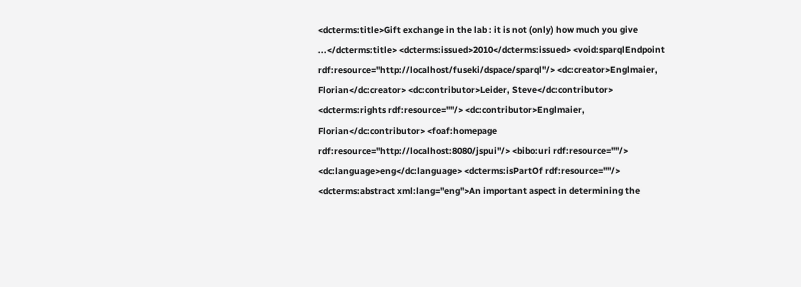<dcterms:title>Gift exchange in the lab : it is not (only) how much you give ...</dcterms:title> <dcterms:issued>2010</dcterms:issued> <void:sparqlEndpoint rdf:resource="http://localhost/fuseki/dspace/sparql"/> <dc:creator>Englmaier, Florian</dc:creator> <dc:contributor>Leider, Steve</dc:contributor> <dcterms:rights rdf:resource=""/> <dc:contributor>Englmaier, Florian</dc:contributor> <foaf:homepage rdf:resource="http://localhost:8080/jspui"/> <bibo:uri rdf:resource=""/> <dc:language>eng</dc:language> <dcterms:isPartOf rdf:resource=""/> <dcterms:abstract xml:lang="eng">An important aspect in determining the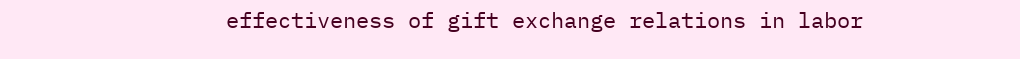effectiveness of gift exchange relations in labor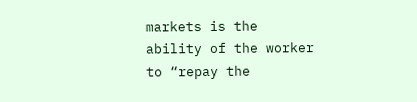markets is the ability of the worker to “repay the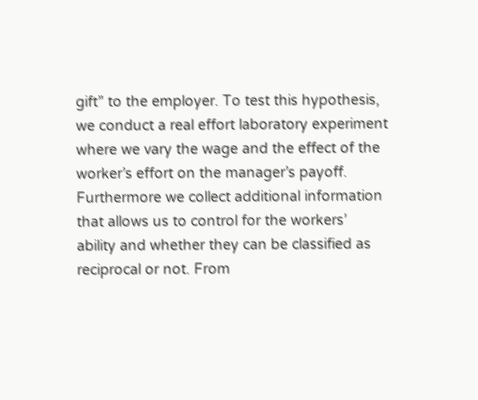gift” to the employer. To test this hypothesis, we conduct a real effort laboratory experiment where we vary the wage and the effect of the worker’s effort on the manager’s payoff. Furthermore we collect additional information that allows us to control for the workers’ ability and whether they can be classified as reciprocal or not. From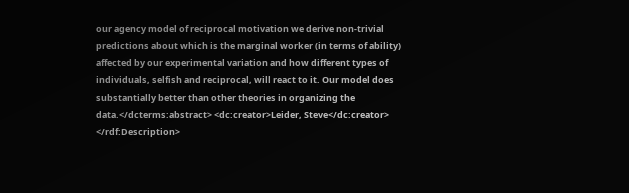our agency model of reciprocal motivation we derive non-trivial predictions about which is the marginal worker (in terms of ability) affected by our experimental variation and how different types of individuals, selfish and reciprocal, will react to it. Our model does substantially better than other theories in organizing the data.</dcterms:abstract> <dc:creator>Leider, Steve</dc:creator> </rdf:Description>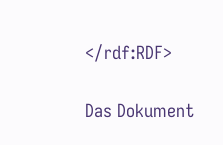</rdf:RDF>

Das Dokument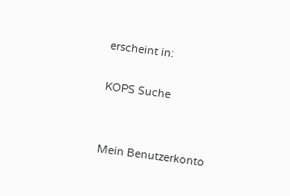erscheint in:

KOPS Suche


Mein Benutzerkonto